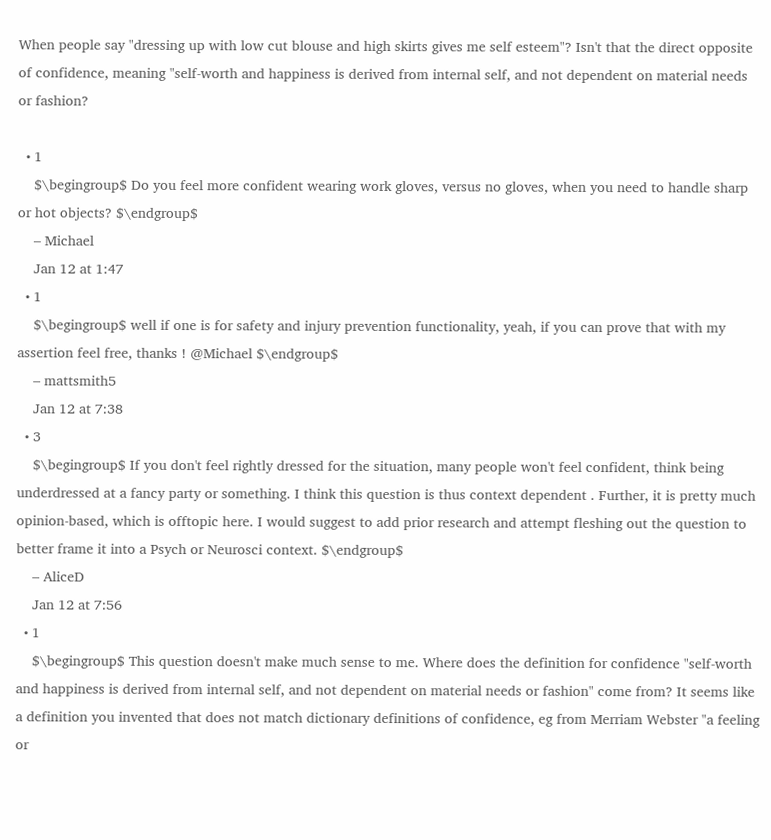When people say "dressing up with low cut blouse and high skirts gives me self esteem"? Isn't that the direct opposite of confidence, meaning "self-worth and happiness is derived from internal self, and not dependent on material needs or fashion?

  • 1
    $\begingroup$ Do you feel more confident wearing work gloves, versus no gloves, when you need to handle sharp or hot objects? $\endgroup$
    – Michael
    Jan 12 at 1:47
  • 1
    $\begingroup$ well if one is for safety and injury prevention functionality, yeah, if you can prove that with my assertion feel free, thanks ! @Michael $\endgroup$
    – mattsmith5
    Jan 12 at 7:38
  • 3
    $\begingroup$ If you don't feel rightly dressed for the situation, many people won't feel confident, think being underdressed at a fancy party or something. I think this question is thus context dependent . Further, it is pretty much opinion-based, which is offtopic here. I would suggest to add prior research and attempt fleshing out the question to better frame it into a Psych or Neurosci context. $\endgroup$
    – AliceD
    Jan 12 at 7:56
  • 1
    $\begingroup$ This question doesn't make much sense to me. Where does the definition for confidence "self-worth and happiness is derived from internal self, and not dependent on material needs or fashion" come from? It seems like a definition you invented that does not match dictionary definitions of confidence, eg from Merriam Webster "a feeling or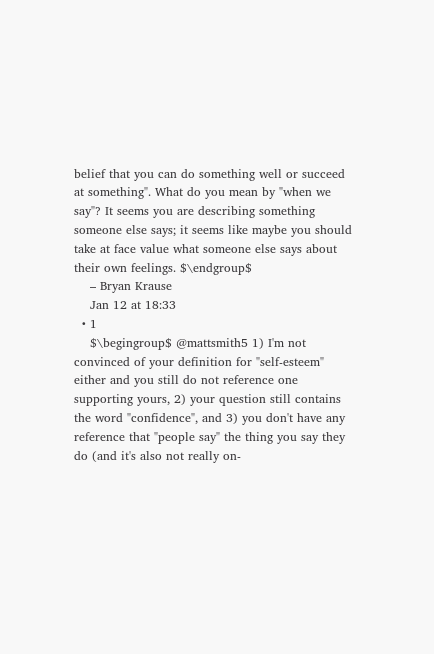belief that you can do something well or succeed at something". What do you mean by "when we say"? It seems you are describing something someone else says; it seems like maybe you should take at face value what someone else says about their own feelings. $\endgroup$
    – Bryan Krause
    Jan 12 at 18:33
  • 1
    $\begingroup$ @mattsmith5 1) I'm not convinced of your definition for "self-esteem" either and you still do not reference one supporting yours, 2) your question still contains the word "confidence", and 3) you don't have any reference that "people say" the thing you say they do (and it's also not really on-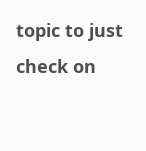topic to just check on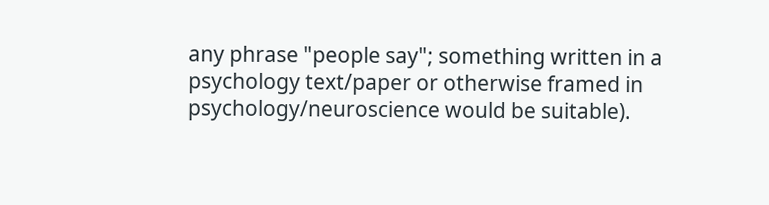any phrase "people say"; something written in a psychology text/paper or otherwise framed in psychology/neuroscience would be suitable).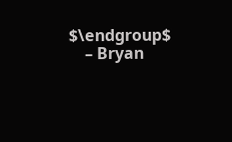$\endgroup$
    – Bryan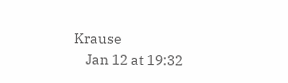Krause
    Jan 12 at 19:32